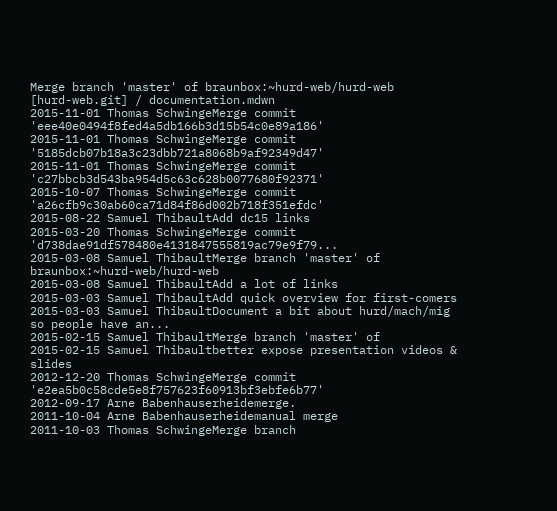Merge branch 'master' of braunbox:~hurd-web/hurd-web
[hurd-web.git] / documentation.mdwn
2015-11-01 Thomas SchwingeMerge commit 'eee40e0494f8fed4a5db166b3d15b54c0e89a186'
2015-11-01 Thomas SchwingeMerge commit '5185dcb07b18a3c23dbb721a8068b9af92349d47'
2015-11-01 Thomas SchwingeMerge commit 'c27bbcb3d543ba954d5c63c628b0077680f92371'
2015-10-07 Thomas SchwingeMerge commit 'a26cfb9c30ab60ca71d84f86d002b718f351efdc'
2015-08-22 Samuel ThibaultAdd dc15 links
2015-03-20 Thomas SchwingeMerge commit 'd738dae91df578480e4131847555819ac79e9f79...
2015-03-08 Samuel ThibaultMerge branch 'master' of braunbox:~hurd-web/hurd-web
2015-03-08 Samuel ThibaultAdd a lot of links
2015-03-03 Samuel ThibaultAdd quick overview for first-comers
2015-03-03 Samuel ThibaultDocument a bit about hurd/mach/mig so people have an...
2015-02-15 Samuel ThibaultMerge branch 'master' of
2015-02-15 Samuel Thibaultbetter expose presentation videos & slides
2012-12-20 Thomas SchwingeMerge commit 'e2ea5b0c58cde5e8f757623f60913bf3ebfe6b77'
2012-09-17 Arne Babenhauserheidemerge.
2011-10-04 Arne Babenhauserheidemanual merge
2011-10-03 Thomas SchwingeMerge branch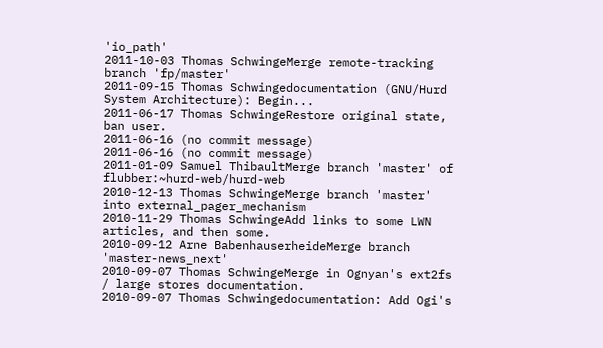'io_path'
2011-10-03 Thomas SchwingeMerge remote-tracking branch 'fp/master'
2011-09-15 Thomas Schwingedocumentation (GNU/Hurd System Architecture): Begin...
2011-06-17 Thomas SchwingeRestore original state, ban user.
2011-06-16 (no commit message)
2011-06-16 (no commit message)
2011-01-09 Samuel ThibaultMerge branch 'master' of flubber:~hurd-web/hurd-web
2010-12-13 Thomas SchwingeMerge branch 'master' into external_pager_mechanism
2010-11-29 Thomas SchwingeAdd links to some LWN articles, and then some.
2010-09-12 Arne BabenhauserheideMerge branch 'master-news_next'
2010-09-07 Thomas SchwingeMerge in Ognyan's ext2fs / large stores documentation.
2010-09-07 Thomas Schwingedocumentation: Add Ogi's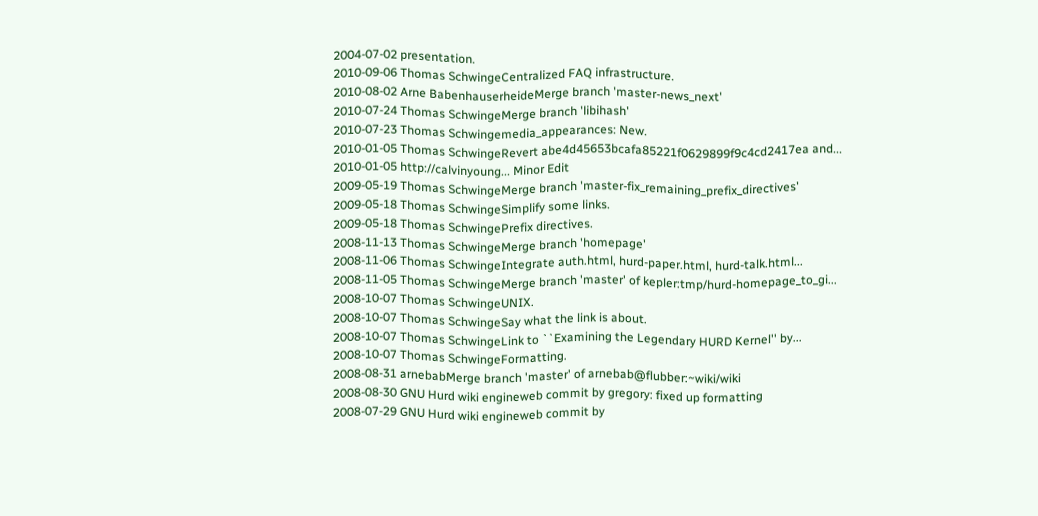2004-07-02 presentation.
2010-09-06 Thomas SchwingeCentralized FAQ infrastructure.
2010-08-02 Arne BabenhauserheideMerge branch 'master-news_next'
2010-07-24 Thomas SchwingeMerge branch 'libihash'
2010-07-23 Thomas Schwingemedia_appearances: New.
2010-01-05 Thomas SchwingeRevert abe4d45653bcafa85221f0629899f9c4cd2417ea and...
2010-01-05 http://calvinyoung... Minor Edit
2009-05-19 Thomas SchwingeMerge branch 'master-fix_remaining_prefix_directives'
2009-05-18 Thomas SchwingeSimplify some links.
2009-05-18 Thomas SchwingePrefix directives.
2008-11-13 Thomas SchwingeMerge branch 'homepage'
2008-11-06 Thomas SchwingeIntegrate auth.html, hurd-paper.html, hurd-talk.html...
2008-11-05 Thomas SchwingeMerge branch 'master' of kepler:tmp/hurd-homepage_to_gi...
2008-10-07 Thomas SchwingeUNIX.
2008-10-07 Thomas SchwingeSay what the link is about.
2008-10-07 Thomas SchwingeLink to ``Examining the Legendary HURD Kernel'' by...
2008-10-07 Thomas SchwingeFormatting.
2008-08-31 arnebabMerge branch 'master' of arnebab@flubber:~wiki/wiki
2008-08-30 GNU Hurd wiki engineweb commit by gregory: fixed up formatting
2008-07-29 GNU Hurd wiki engineweb commit by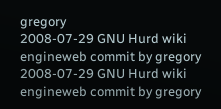gregory
2008-07-29 GNU Hurd wiki engineweb commit by gregory
2008-07-29 GNU Hurd wiki engineweb commit by gregory